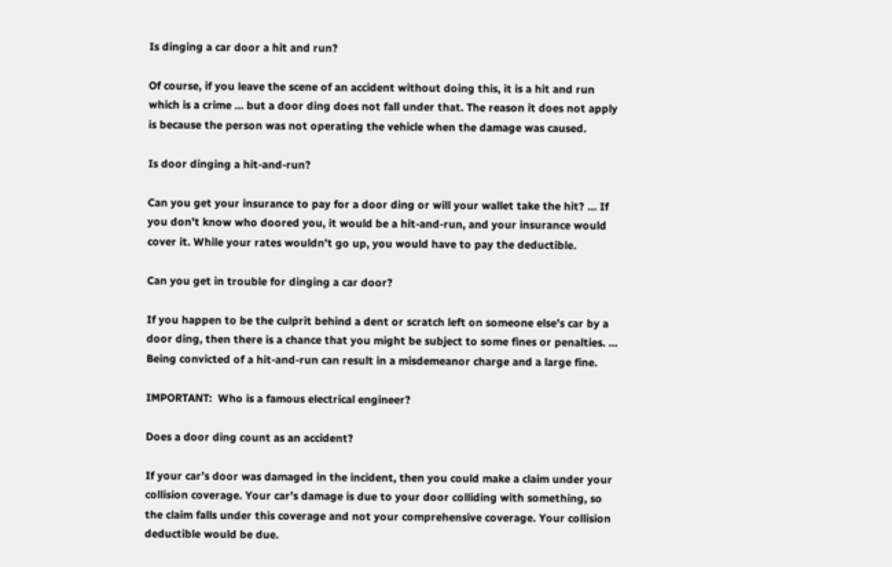Is dinging a car door a hit and run?

Of course, if you leave the scene of an accident without doing this, it is a hit and run which is a crime … but a door ding does not fall under that. The reason it does not apply is because the person was not operating the vehicle when the damage was caused.

Is door dinging a hit-and-run?

Can you get your insurance to pay for a door ding or will your wallet take the hit? … If you don’t know who doored you, it would be a hit-and-run, and your insurance would cover it. While your rates wouldn’t go up, you would have to pay the deductible.

Can you get in trouble for dinging a car door?

If you happen to be the culprit behind a dent or scratch left on someone else’s car by a door ding, then there is a chance that you might be subject to some fines or penalties. … Being convicted of a hit-and-run can result in a misdemeanor charge and a large fine.

IMPORTANT:  Who is a famous electrical engineer?

Does a door ding count as an accident?

If your car’s door was damaged in the incident, then you could make a claim under your collision coverage. Your car’s damage is due to your door colliding with something, so the claim falls under this coverage and not your comprehensive coverage. Your collision deductible would be due.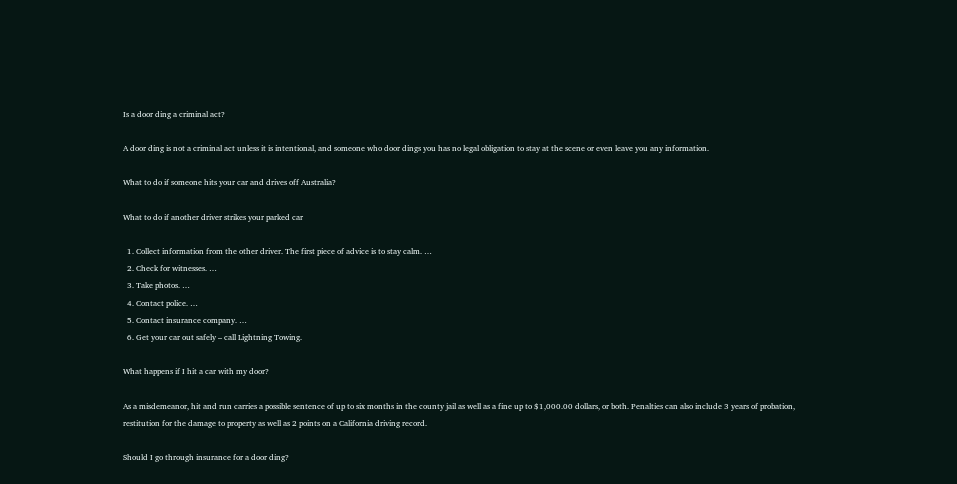Is a door ding a criminal act?

A door ding is not a criminal act unless it is intentional, and someone who door dings you has no legal obligation to stay at the scene or even leave you any information.

What to do if someone hits your car and drives off Australia?

What to do if another driver strikes your parked car

  1. Collect information from the other driver. The first piece of advice is to stay calm. …
  2. Check for witnesses. …
  3. Take photos. …
  4. Contact police. …
  5. Contact insurance company. …
  6. Get your car out safely – call Lightning Towing.

What happens if I hit a car with my door?

As a misdemeanor, hit and run carries a possible sentence of up to six months in the county jail as well as a fine up to $1,000.00 dollars, or both. Penalties can also include 3 years of probation, restitution for the damage to property as well as 2 points on a California driving record.

Should I go through insurance for a door ding?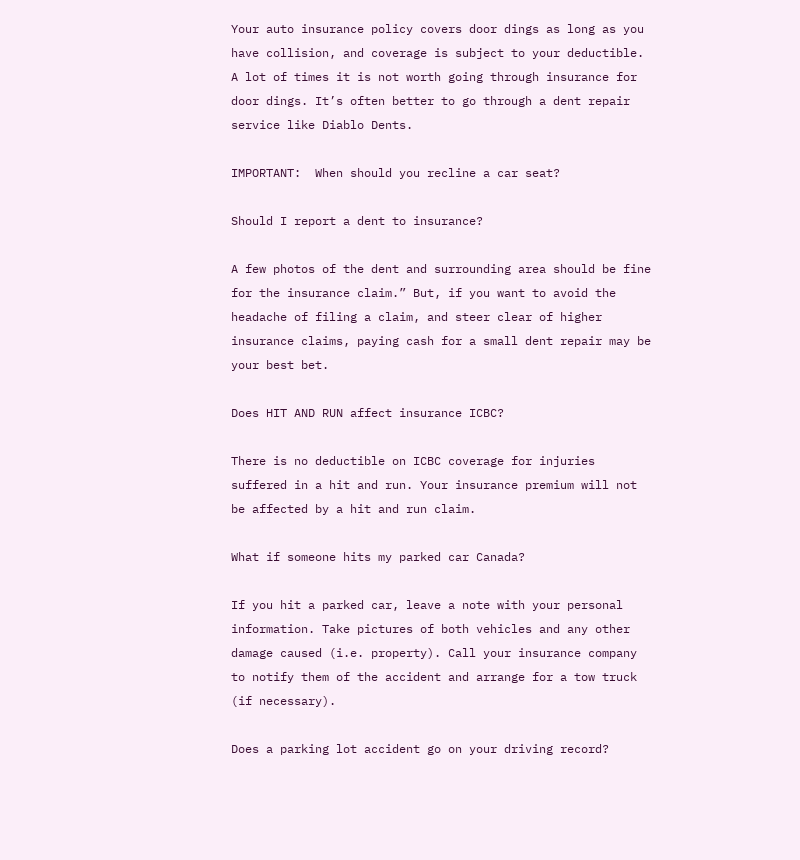Your auto insurance policy covers door dings as long as you have collision, and coverage is subject to your deductible. A lot of times it is not worth going through insurance for door dings. It’s often better to go through a dent repair service like Diablo Dents.

IMPORTANT:  When should you recline a car seat?

Should I report a dent to insurance?

A few photos of the dent and surrounding area should be fine for the insurance claim.” But, if you want to avoid the headache of filing a claim, and steer clear of higher insurance claims, paying cash for a small dent repair may be your best bet.

Does HIT AND RUN affect insurance ICBC?

There is no deductible on ICBC coverage for injuries suffered in a hit and run. Your insurance premium will not be affected by a hit and run claim.

What if someone hits my parked car Canada?

If you hit a parked car, leave a note with your personal information. Take pictures of both vehicles and any other damage caused (i.e. property). Call your insurance company to notify them of the accident and arrange for a tow truck (if necessary).

Does a parking lot accident go on your driving record?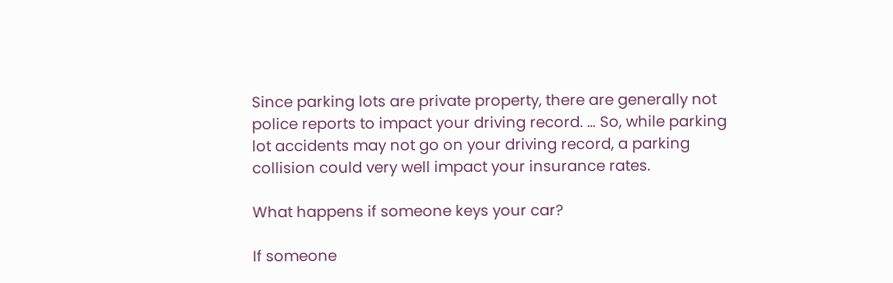Since parking lots are private property, there are generally not police reports to impact your driving record. … So, while parking lot accidents may not go on your driving record, a parking collision could very well impact your insurance rates.

What happens if someone keys your car?

If someone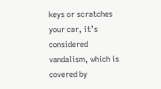keys or scratches your car, it’s considered vandalism, which is covered by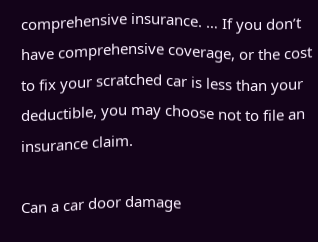comprehensive insurance. … If you don’t have comprehensive coverage, or the cost to fix your scratched car is less than your deductible, you may choose not to file an insurance claim.

Can a car door damage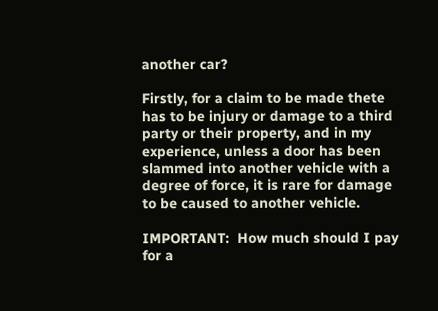another car?

Firstly, for a claim to be made thete has to be injury or damage to a third party or their property, and in my experience, unless a door has been slammed into another vehicle with a degree of force, it is rare for damage to be caused to another vehicle.

IMPORTANT:  How much should I pay for a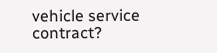vehicle service contract?